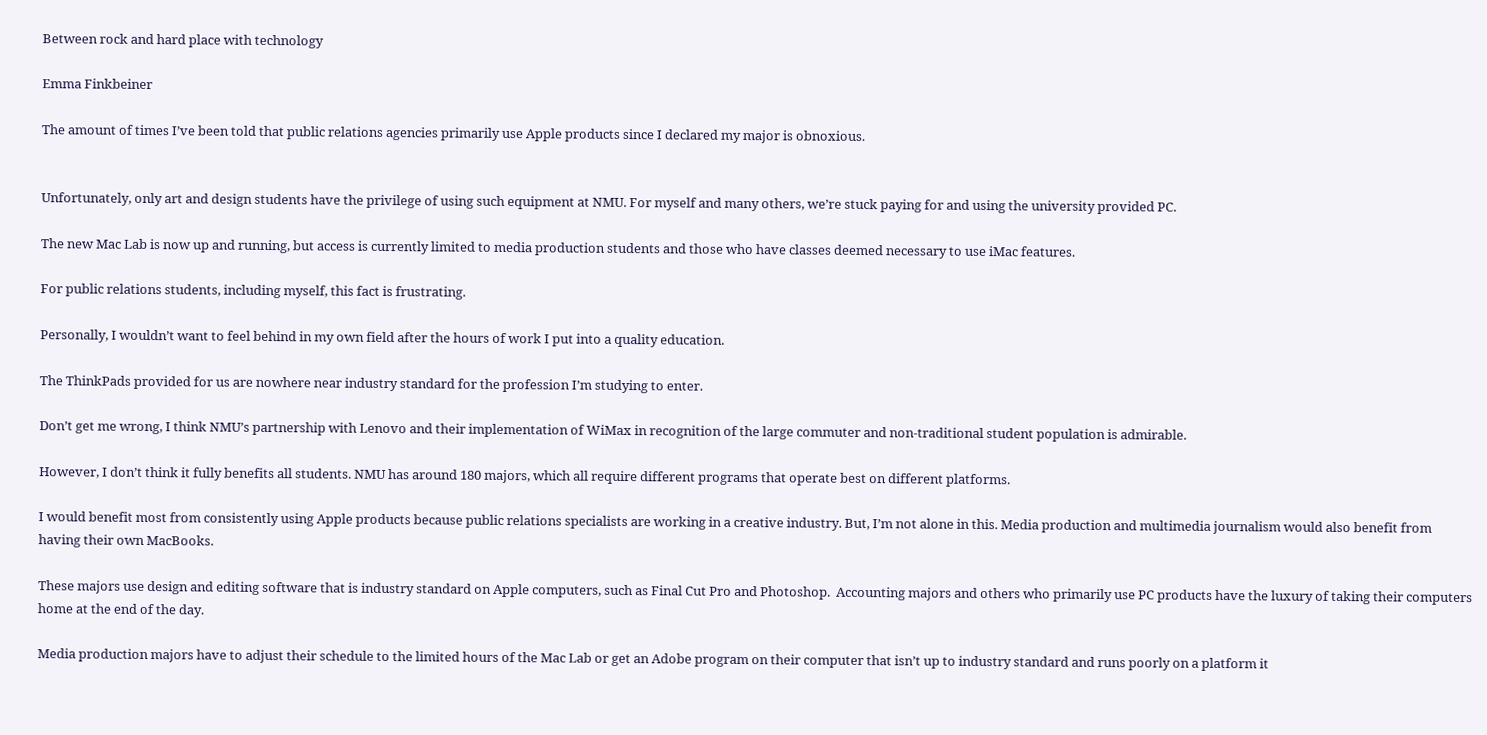Between rock and hard place with technology

Emma Finkbeiner

The amount of times I’ve been told that public relations agencies primarily use Apple products since I declared my major is obnoxious.


Unfortunately, only art and design students have the privilege of using such equipment at NMU. For myself and many others, we’re stuck paying for and using the university provided PC.

The new Mac Lab is now up and running, but access is currently limited to media production students and those who have classes deemed necessary to use iMac features.

For public relations students, including myself, this fact is frustrating.

Personally, I wouldn’t want to feel behind in my own field after the hours of work I put into a quality education.

The ThinkPads provided for us are nowhere near industry standard for the profession I’m studying to enter.

Don’t get me wrong, I think NMU’s partnership with Lenovo and their implementation of WiMax in recognition of the large commuter and non-traditional student population is admirable.

However, I don’t think it fully benefits all students. NMU has around 180 majors, which all require different programs that operate best on different platforms.

I would benefit most from consistently using Apple products because public relations specialists are working in a creative industry. But, I’m not alone in this. Media production and multimedia journalism would also benefit from having their own MacBooks.

These majors use design and editing software that is industry standard on Apple computers, such as Final Cut Pro and Photoshop.  Accounting majors and others who primarily use PC products have the luxury of taking their computers home at the end of the day.

Media production majors have to adjust their schedule to the limited hours of the Mac Lab or get an Adobe program on their computer that isn’t up to industry standard and runs poorly on a platform it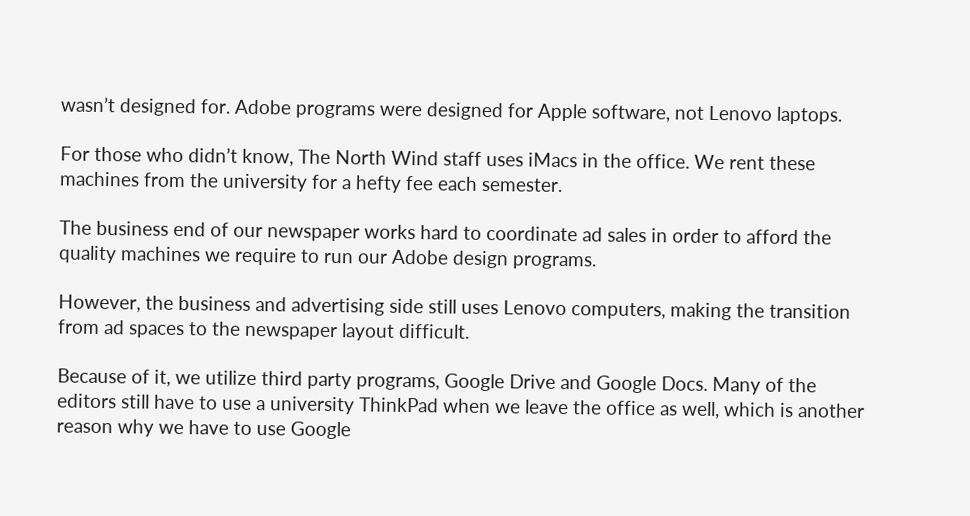wasn’t designed for. Adobe programs were designed for Apple software, not Lenovo laptops.

For those who didn’t know, The North Wind staff uses iMacs in the office. We rent these machines from the university for a hefty fee each semester.

The business end of our newspaper works hard to coordinate ad sales in order to afford the quality machines we require to run our Adobe design programs.

However, the business and advertising side still uses Lenovo computers, making the transition from ad spaces to the newspaper layout difficult.

Because of it, we utilize third party programs, Google Drive and Google Docs. Many of the editors still have to use a university ThinkPad when we leave the office as well, which is another reason why we have to use Google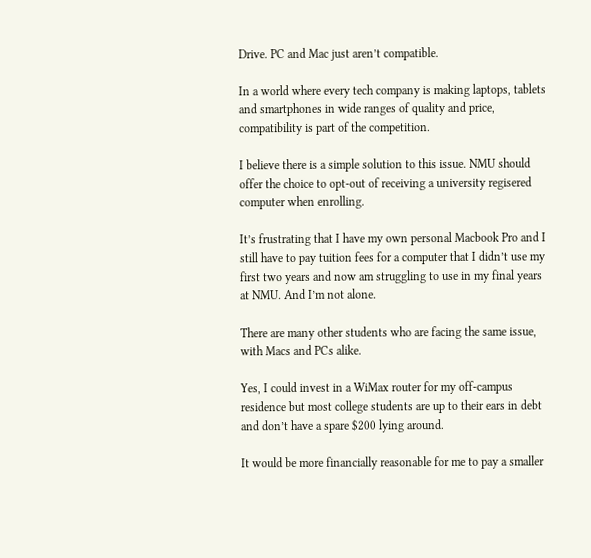Drive. PC and Mac just aren’t compatible.

In a world where every tech company is making laptops, tablets and smartphones in wide ranges of quality and price, compatibility is part of the competition.

I believe there is a simple solution to this issue. NMU should offer the choice to opt-out of receiving a university regisered computer when enrolling.

It’s frustrating that I have my own personal Macbook Pro and I still have to pay tuition fees for a computer that I didn’t use my first two years and now am struggling to use in my final years at NMU. And I’m not alone.

There are many other students who are facing the same issue, with Macs and PCs alike.

Yes, I could invest in a WiMax router for my off-campus residence but most college students are up to their ears in debt and don’t have a spare $200 lying around.

It would be more financially reasonable for me to pay a smaller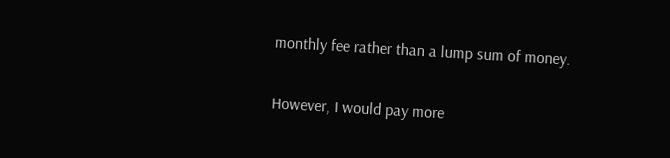monthly fee rather than a lump sum of money.

However, I would pay more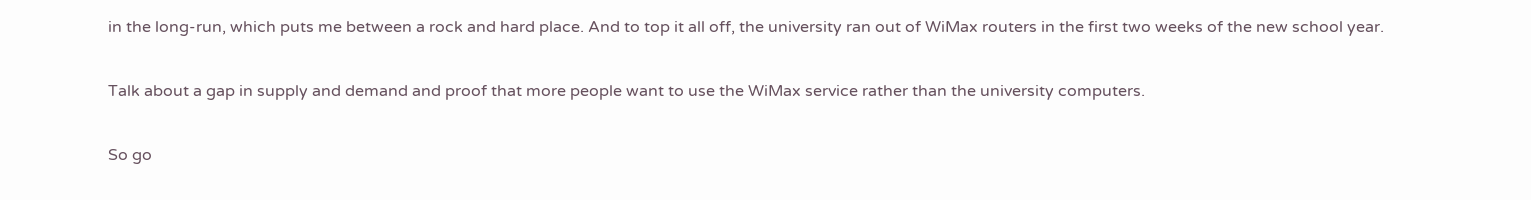in the long-run, which puts me between a rock and hard place. And to top it all off, the university ran out of WiMax routers in the first two weeks of the new school year.

Talk about a gap in supply and demand and proof that more people want to use the WiMax service rather than the university computers.

So go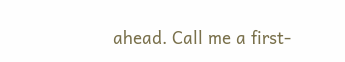ahead. Call me a first-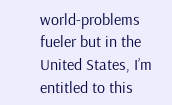world-problems fueler but in the United States, I’m entitled to this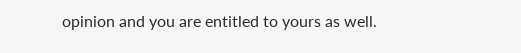opinion and you are entitled to yours as well.